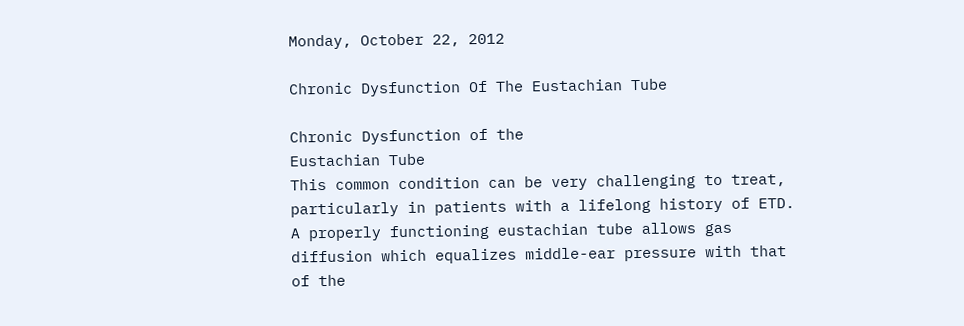Monday, October 22, 2012

Chronic Dysfunction Of The Eustachian Tube

Chronic Dysfunction of the
Eustachian Tube
This common condition can be very challenging to treat, particularly in patients with a lifelong history of ETD.  A properly functioning eustachian tube allows gas diffusion which equalizes middle-ear pressure with that of the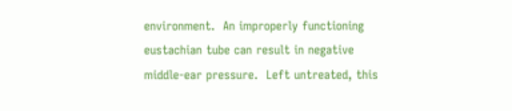environment.  An improperly functioning eustachian tube can result in negative middle-ear pressure.  Left untreated, this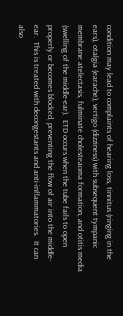condition may lead to complaints of hearing loss, tinnitus (ringing in the ears), otalgia (earache), vertigo (dizziness) with subsequent tympanic membrane atelectasis, fulminate cholesteaoma formation, and otitis media (swelling of the middle-ear).  ETD occurs when the tube fails to open properly or becomes blocked, preventing the flow of air into the middle-ear.  This is treated with decongestants and anti-inflammatories.  It can also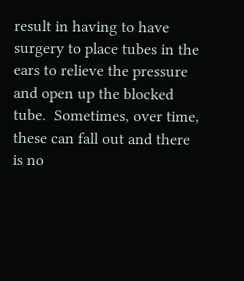result in having to have surgery to place tubes in the ears to relieve the pressure and open up the blocked tube.  Sometimes, over time, these can fall out and there is no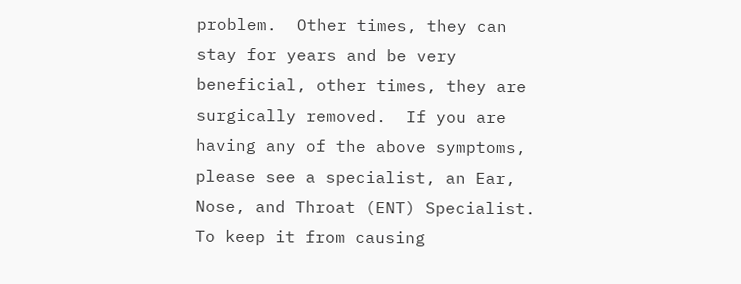problem.  Other times, they can stay for years and be very beneficial, other times, they are surgically removed.  If you are having any of the above symptoms, please see a specialist, an Ear, Nose, and Throat (ENT) Specialist.  To keep it from causing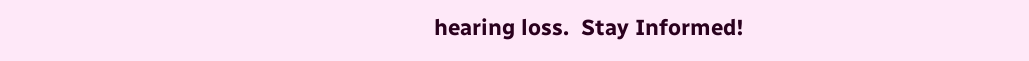hearing loss.  Stay Informed!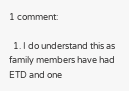1 comment:

  1. I do understand this as family members have had ETD and one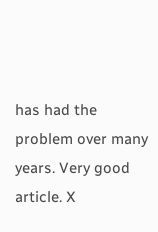has had the problem over many years. Very good article. X